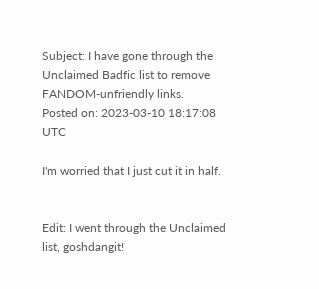Subject: I have gone through the Unclaimed Badfic list to remove FANDOM-unfriendly links.
Posted on: 2023-03-10 18:17:08 UTC

I'm worried that I just cut it in half.


Edit: I went through the Unclaimed list, goshdangit!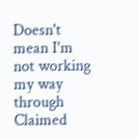Doesn't mean I'm not working my way through Claimed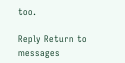too.

Reply Return to messages